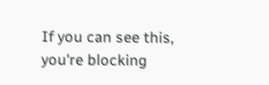If you can see this, you're blocking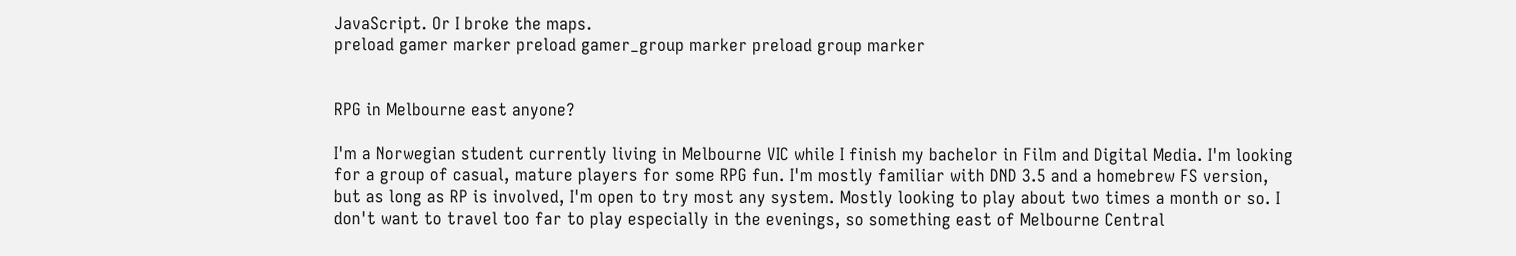JavaScript. Or I broke the maps.
preload gamer marker preload gamer_group marker preload group marker


RPG in Melbourne east anyone?

I'm a Norwegian student currently living in Melbourne VIC while I finish my bachelor in Film and Digital Media. I'm looking for a group of casual, mature players for some RPG fun. I'm mostly familiar with DND 3.5 and a homebrew FS version, but as long as RP is involved, I'm open to try most any system. Mostly looking to play about two times a month or so. I don't want to travel too far to play especially in the evenings, so something east of Melbourne Central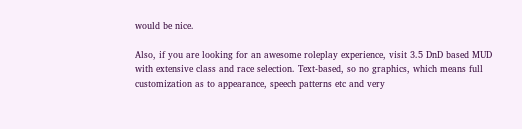would be nice.

Also, if you are looking for an awesome roleplay experience, visit 3.5 DnD based MUD with extensive class and race selection. Text-based, so no graphics, which means full customization as to appearance, speech patterns etc and very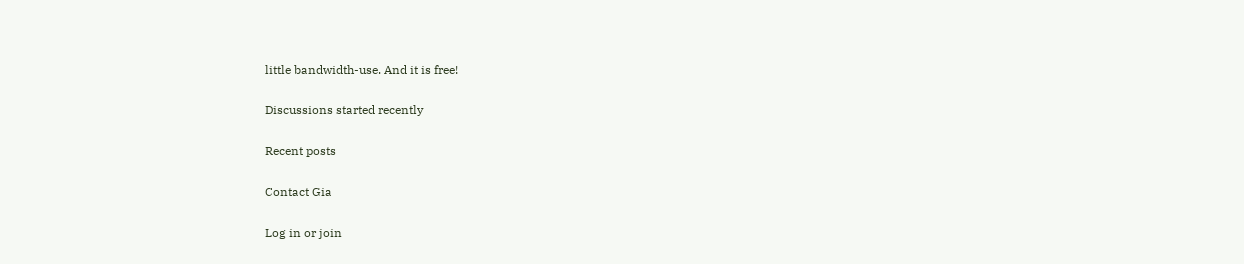little bandwidth-use. And it is free!

Discussions started recently

Recent posts

Contact Gia

Log in or join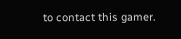to contact this gamer.